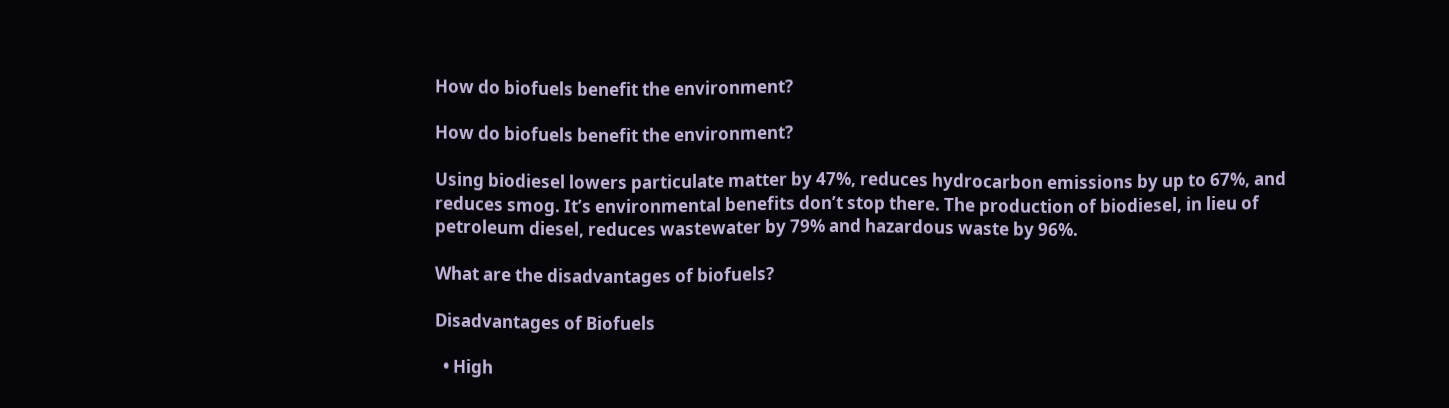How do biofuels benefit the environment?

How do biofuels benefit the environment?

Using biodiesel lowers particulate matter by 47%, reduces hydrocarbon emissions by up to 67%, and reduces smog. It’s environmental benefits don’t stop there. The production of biodiesel, in lieu of petroleum diesel, reduces wastewater by 79% and hazardous waste by 96%.

What are the disadvantages of biofuels?

Disadvantages of Biofuels

  • High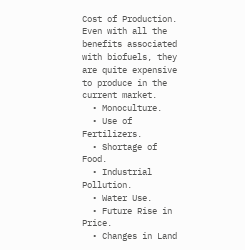Cost of Production. Even with all the benefits associated with biofuels, they are quite expensive to produce in the current market.
  • Monoculture.
  • Use of Fertilizers.
  • Shortage of Food.
  • Industrial Pollution.
  • Water Use.
  • Future Rise in Price.
  • Changes in Land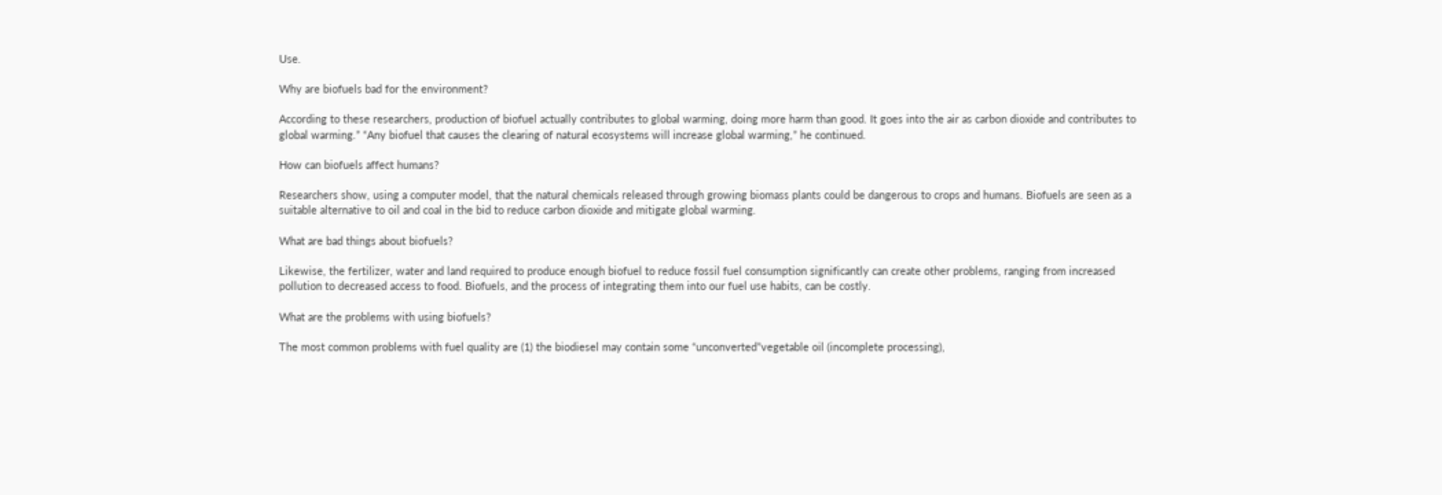Use.

Why are biofuels bad for the environment?

According to these researchers, production of biofuel actually contributes to global warming, doing more harm than good. It goes into the air as carbon dioxide and contributes to global warming.” “Any biofuel that causes the clearing of natural ecosystems will increase global warming,” he continued.

How can biofuels affect humans?

Researchers show, using a computer model, that the natural chemicals released through growing biomass plants could be dangerous to crops and humans. Biofuels are seen as a suitable alternative to oil and coal in the bid to reduce carbon dioxide and mitigate global warming.

What are bad things about biofuels?

Likewise, the fertilizer, water and land required to produce enough biofuel to reduce fossil fuel consumption significantly can create other problems, ranging from increased pollution to decreased access to food. Biofuels, and the process of integrating them into our fuel use habits, can be costly.

What are the problems with using biofuels?

The most common problems with fuel quality are (1) the biodiesel may contain some “unconverted”vegetable oil (incomplete processing),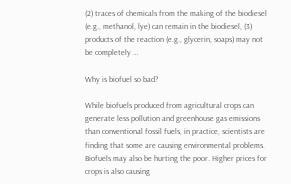(2) traces of chemicals from the making of the biodiesel (e.g., methanol, lye) can remain in the biodiesel, (3) products of the reaction (e.g., glycerin, soaps) may not be completely …

Why is biofuel so bad?

While biofuels produced from agricultural crops can generate less pollution and greenhouse gas emissions than conventional fossil fuels, in practice, scientists are finding that some are causing environmental problems. Biofuels may also be hurting the poor. Higher prices for crops is also causing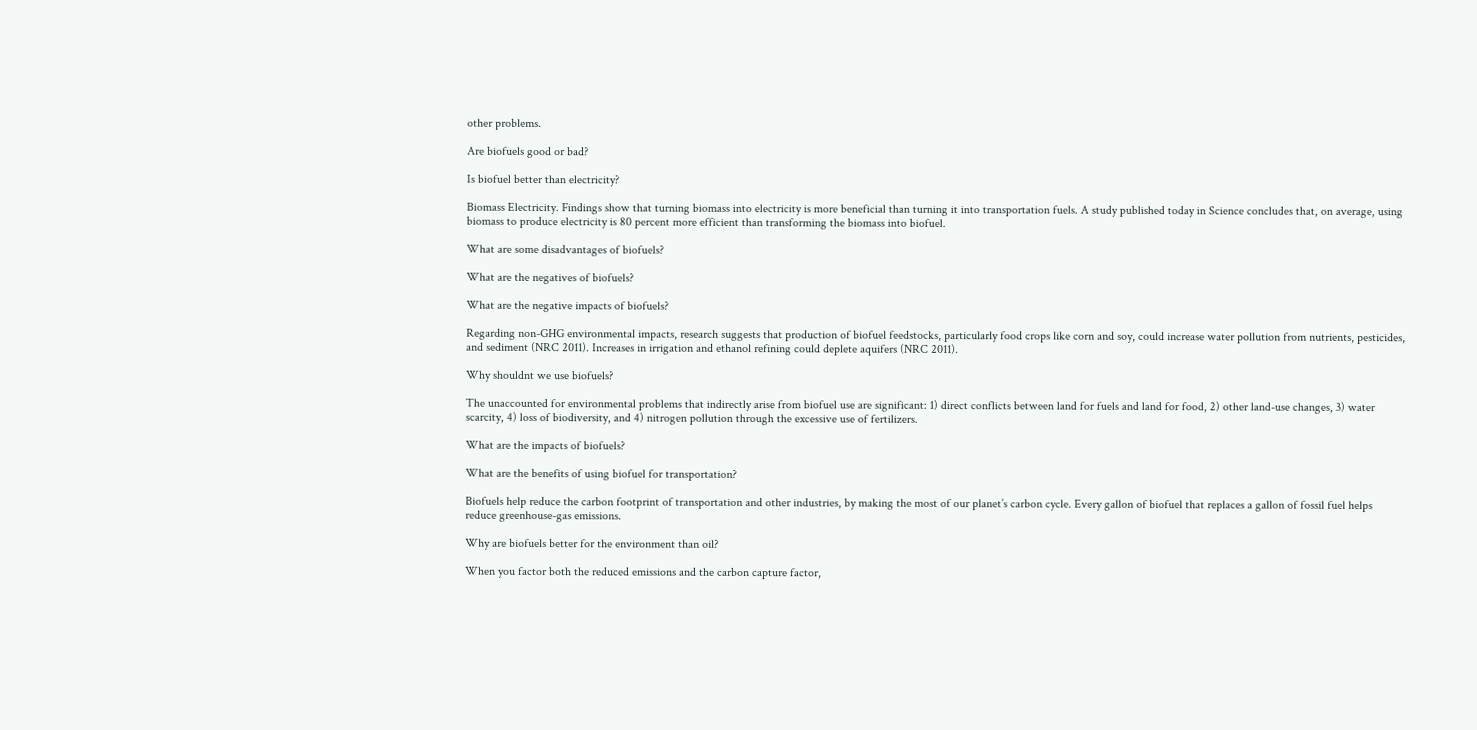other problems.

Are biofuels good or bad?

Is biofuel better than electricity?

Biomass Electricity. Findings show that turning biomass into electricity is more beneficial than turning it into transportation fuels. A study published today in Science concludes that, on average, using biomass to produce electricity is 80 percent more efficient than transforming the biomass into biofuel.

What are some disadvantages of biofuels?

What are the negatives of biofuels?

What are the negative impacts of biofuels?

Regarding non-GHG environmental impacts, research suggests that production of biofuel feedstocks, particularly food crops like corn and soy, could increase water pollution from nutrients, pesticides, and sediment (NRC 2011). Increases in irrigation and ethanol refining could deplete aquifers (NRC 2011).

Why shouldnt we use biofuels?

The unaccounted for environmental problems that indirectly arise from biofuel use are significant: 1) direct conflicts between land for fuels and land for food, 2) other land-use changes, 3) water scarcity, 4) loss of biodiversity, and 4) nitrogen pollution through the excessive use of fertilizers.

What are the impacts of biofuels?

What are the benefits of using biofuel for transportation?

Biofuels help reduce the carbon footprint of transportation and other industries, by making the most of our planet’s carbon cycle. Every gallon of biofuel that replaces a gallon of fossil fuel helps reduce greenhouse-gas emissions.

Why are biofuels better for the environment than oil?

When you factor both the reduced emissions and the carbon capture factor,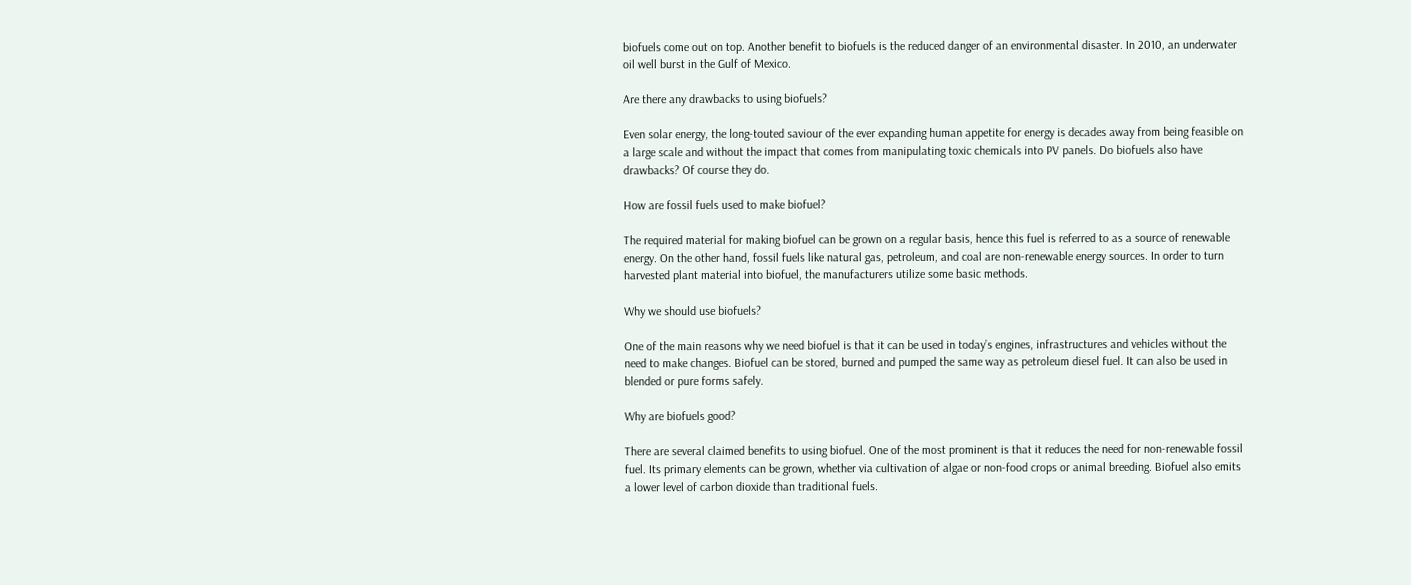biofuels come out on top. Another benefit to biofuels is the reduced danger of an environmental disaster. In 2010, an underwater oil well burst in the Gulf of Mexico.

Are there any drawbacks to using biofuels?

Even solar energy, the long-touted saviour of the ever expanding human appetite for energy is decades away from being feasible on a large scale and without the impact that comes from manipulating toxic chemicals into PV panels. Do biofuels also have drawbacks? Of course they do.

How are fossil fuels used to make biofuel?

The required material for making biofuel can be grown on a regular basis, hence this fuel is referred to as a source of renewable energy. On the other hand, fossil fuels like natural gas, petroleum, and coal are non-renewable energy sources. In order to turn harvested plant material into biofuel, the manufacturers utilize some basic methods.

Why we should use biofuels?

One of the main reasons why we need biofuel is that it can be used in today’s engines, infrastructures and vehicles without the need to make changes. Biofuel can be stored, burned and pumped the same way as petroleum diesel fuel. It can also be used in blended or pure forms safely.

Why are biofuels good?

There are several claimed benefits to using biofuel. One of the most prominent is that it reduces the need for non-renewable fossil fuel. Its primary elements can be grown, whether via cultivation of algae or non-food crops or animal breeding. Biofuel also emits a lower level of carbon dioxide than traditional fuels.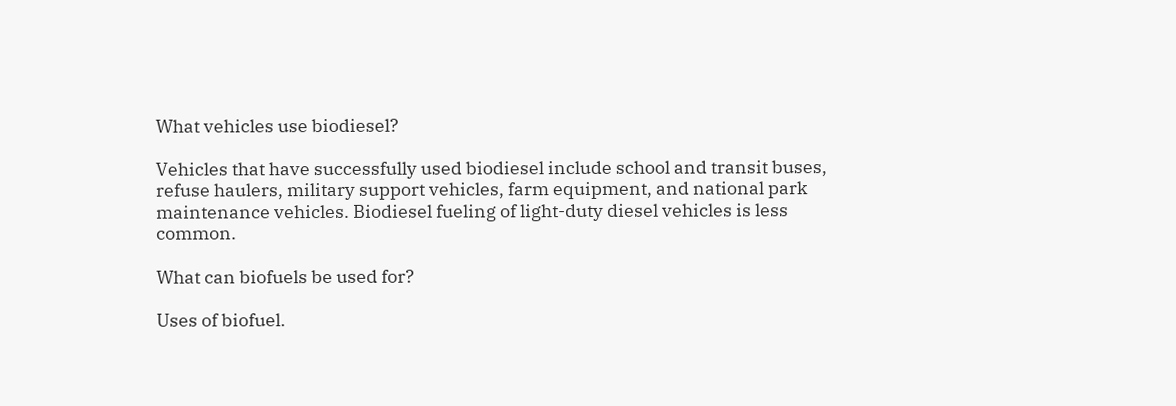What vehicles use biodiesel?

Vehicles that have successfully used biodiesel include school and transit buses, refuse haulers, military support vehicles, farm equipment, and national park maintenance vehicles. Biodiesel fueling of light-duty diesel vehicles is less common.

What can biofuels be used for?

Uses of biofuel.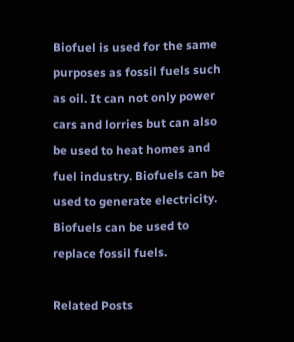Biofuel is used for the same purposes as fossil fuels such as oil. It can not only power cars and lorries but can also be used to heat homes and fuel industry. Biofuels can be used to generate electricity. Biofuels can be used to replace fossil fuels.

Related Posts